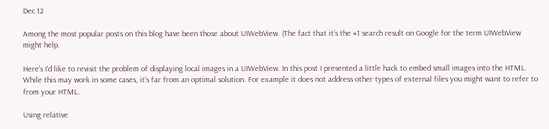Dec 12

Among the most popular posts on this blog have been those about UIWebView. (The fact that it’s the #1 search result on Google for the term UIWebView might help.

Here’s I’d like to revisit the problem of displaying local images in a UIWebView. In this post I presented a little hack to embed small images into the HTML. While this may work in some cases, it’s far from an optimal solution. For example it does not address other types of external files you might want to refer to from your HTML.

Using relative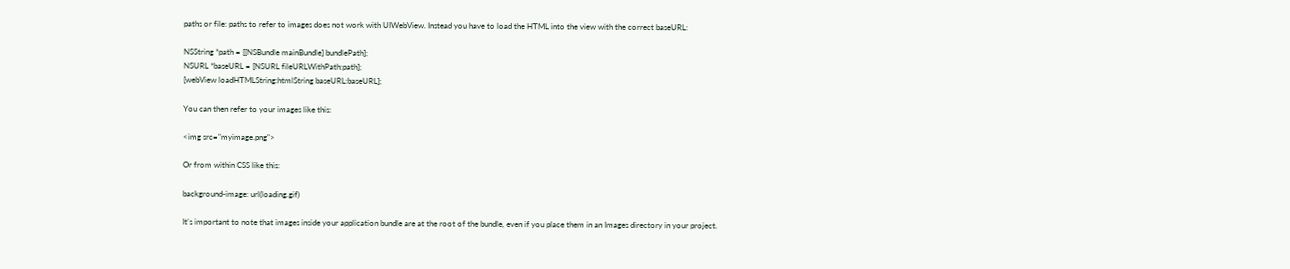paths or file: paths to refer to images does not work with UIWebView. Instead you have to load the HTML into the view with the correct baseURL:

NSString *path = [[NSBundle mainBundle] bundlePath];
NSURL *baseURL = [NSURL fileURLWithPath:path];
[webView loadHTMLString:htmlString baseURL:baseURL];

You can then refer to your images like this:

<img src="myimage.png">

Or from within CSS like this:

background-image: url(loading.gif)

It’s important to note that images inside your application bundle are at the root of the bundle, even if you place them in an Images directory in your project.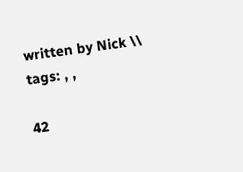written by Nick \\ tags: , ,

42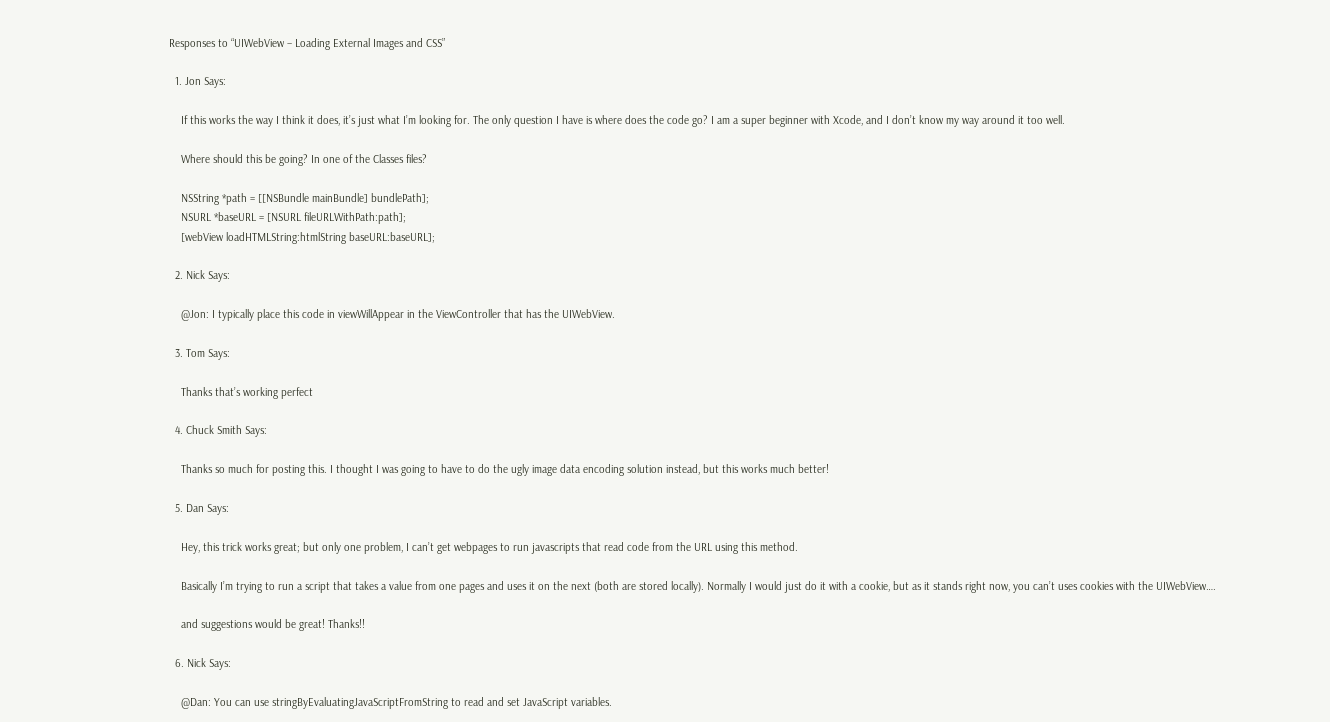Responses to “UIWebView – Loading External Images and CSS”

  1. Jon Says:

    If this works the way I think it does, it’s just what I’m looking for. The only question I have is where does the code go? I am a super beginner with Xcode, and I don’t know my way around it too well.

    Where should this be going? In one of the Classes files?

    NSString *path = [[NSBundle mainBundle] bundlePath];
    NSURL *baseURL = [NSURL fileURLWithPath:path];
    [webView loadHTMLString:htmlString baseURL:baseURL];

  2. Nick Says:

    @Jon: I typically place this code in viewWillAppear in the ViewController that has the UIWebView.

  3. Tom Says:

    Thanks that’s working perfect

  4. Chuck Smith Says:

    Thanks so much for posting this. I thought I was going to have to do the ugly image data encoding solution instead, but this works much better!

  5. Dan Says:

    Hey, this trick works great; but only one problem, I can’t get webpages to run javascripts that read code from the URL using this method.

    Basically I’m trying to run a script that takes a value from one pages and uses it on the next (both are stored locally). Normally I would just do it with a cookie, but as it stands right now, you can’t uses cookies with the UIWebView….

    and suggestions would be great! Thanks!!

  6. Nick Says:

    @Dan: You can use stringByEvaluatingJavaScriptFromString to read and set JavaScript variables.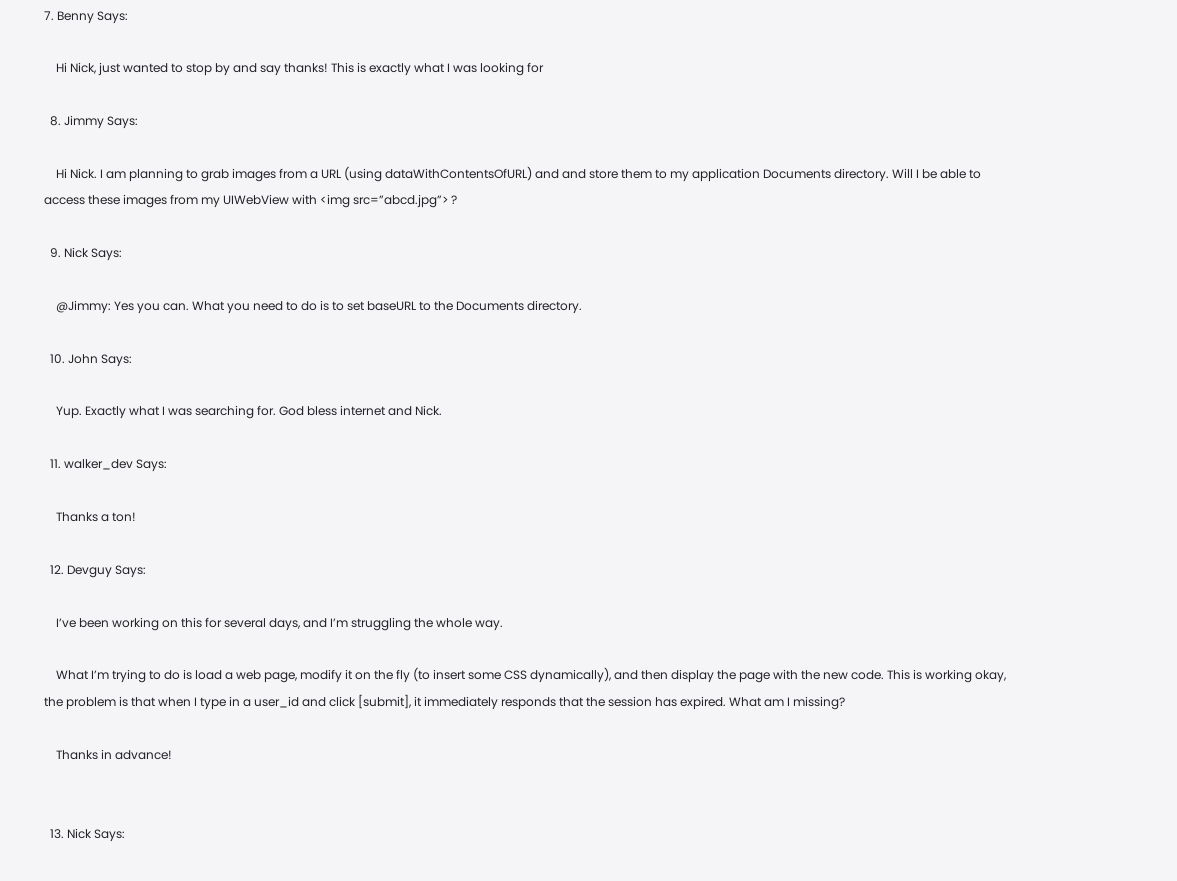7. Benny Says:

    Hi Nick, just wanted to stop by and say thanks! This is exactly what I was looking for

  8. Jimmy Says:

    Hi Nick. I am planning to grab images from a URL (using dataWithContentsOfURL) and and store them to my application Documents directory. Will I be able to access these images from my UIWebView with <img src=”abcd.jpg”> ?

  9. Nick Says:

    @Jimmy: Yes you can. What you need to do is to set baseURL to the Documents directory.

  10. John Says:

    Yup. Exactly what I was searching for. God bless internet and Nick.

  11. walker_dev Says:

    Thanks a ton!

  12. Devguy Says:

    I’ve been working on this for several days, and I’m struggling the whole way.

    What I’m trying to do is load a web page, modify it on the fly (to insert some CSS dynamically), and then display the page with the new code. This is working okay, the problem is that when I type in a user_id and click [submit], it immediately responds that the session has expired. What am I missing?

    Thanks in advance!


  13. Nick Says: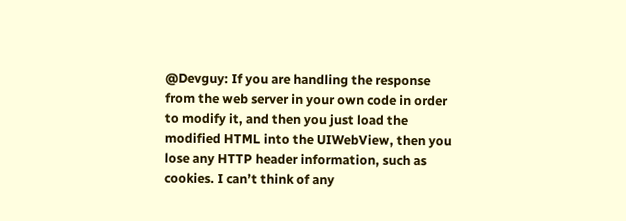@Devguy: If you are handling the response from the web server in your own code in order to modify it, and then you just load the modified HTML into the UIWebView, then you lose any HTTP header information, such as cookies. I can’t think of any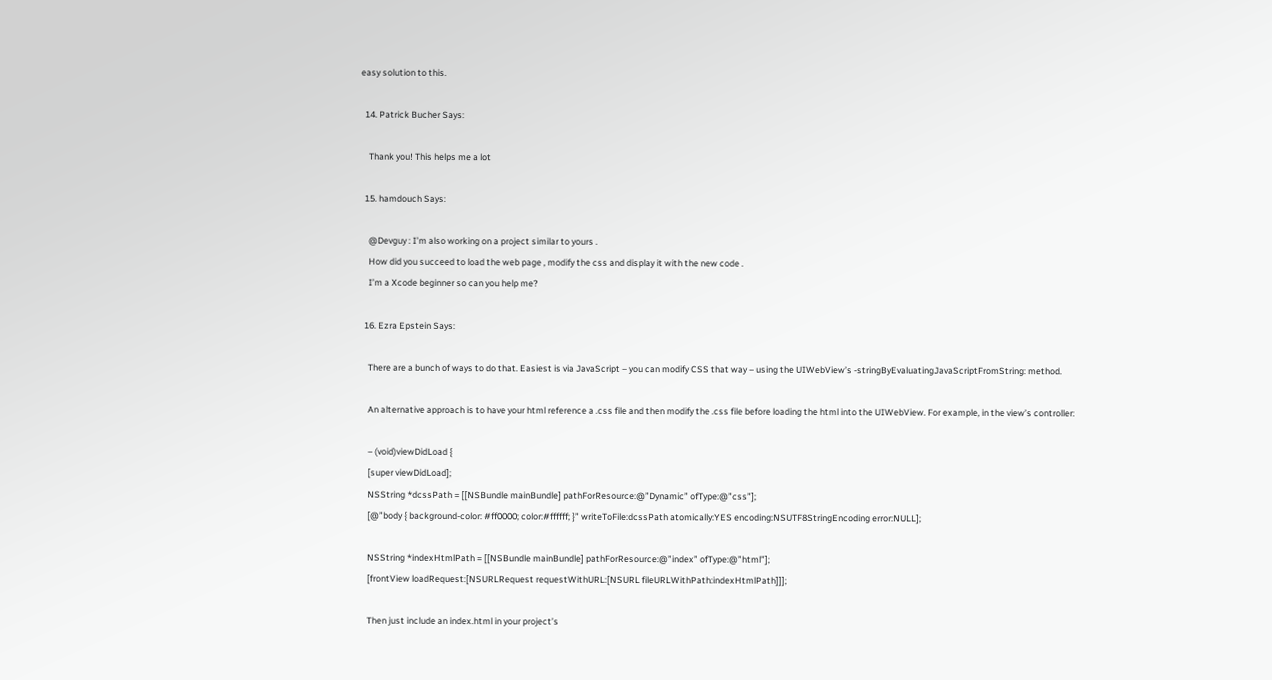easy solution to this.

  14. Patrick Bucher Says:

    Thank you! This helps me a lot

  15. hamdouch Says:

    @Devguy : I’m also working on a project similar to yours .
    How did you succeed to load the web page , modify the css and display it with the new code .
    I’m a Xcode beginner so can you help me?

  16. Ezra Epstein Says:

    There are a bunch of ways to do that. Easiest is via JavaScript – you can modify CSS that way – using the UIWebView’s -stringByEvaluatingJavaScriptFromString: method.

    An alternative approach is to have your html reference a .css file and then modify the .css file before loading the html into the UIWebView. For example, in the view’s controller:

    – (void)viewDidLoad {
    [super viewDidLoad];
    NSString *dcssPath = [[NSBundle mainBundle] pathForResource:@”Dynamic” ofType:@”css”];
    [@”body { background-color: #ff0000; color:#ffffff; }” writeToFile:dcssPath atomically:YES encoding:NSUTF8StringEncoding error:NULL];

    NSString *indexHtmlPath = [[NSBundle mainBundle] pathForResource:@”index” ofType:@”html”];
    [frontView loadRequest:[NSURLRequest requestWithURL:[NSURL fileURLWithPath:indexHtmlPath]]];

    Then just include an index.html in your project’s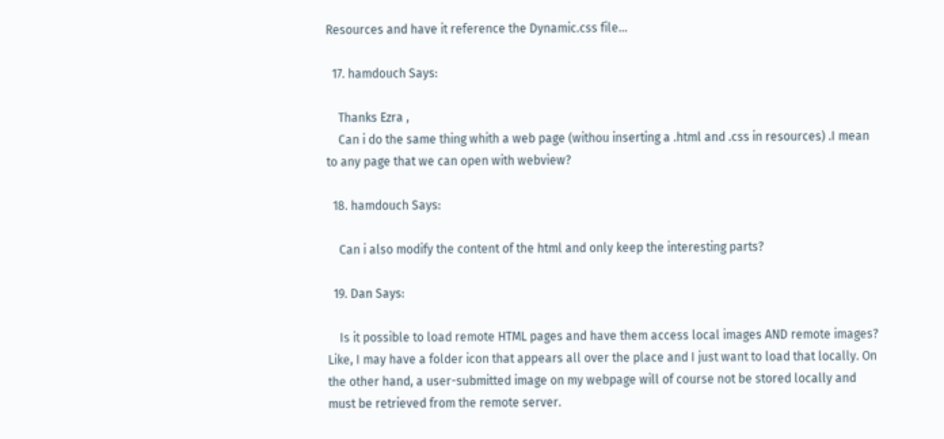Resources and have it reference the Dynamic.css file…

  17. hamdouch Says:

    Thanks Ezra ,
    Can i do the same thing whith a web page (withou inserting a .html and .css in resources) .I mean to any page that we can open with webview?

  18. hamdouch Says:

    Can i also modify the content of the html and only keep the interesting parts?

  19. Dan Says:

    Is it possible to load remote HTML pages and have them access local images AND remote images? Like, I may have a folder icon that appears all over the place and I just want to load that locally. On the other hand, a user-submitted image on my webpage will of course not be stored locally and must be retrieved from the remote server.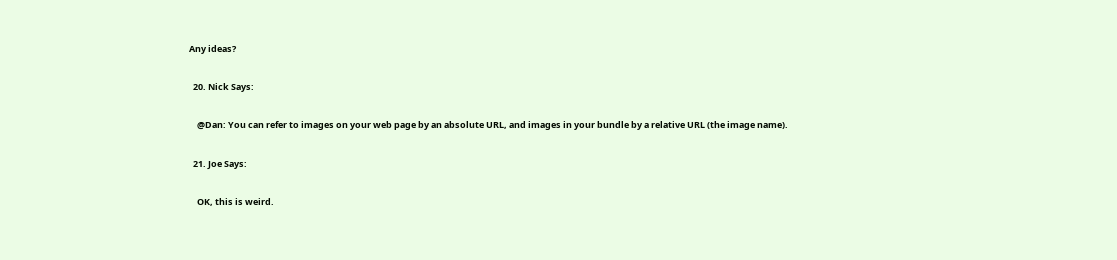Any ideas?

  20. Nick Says:

    @Dan: You can refer to images on your web page by an absolute URL, and images in your bundle by a relative URL (the image name).

  21. Joe Says:

    OK, this is weird.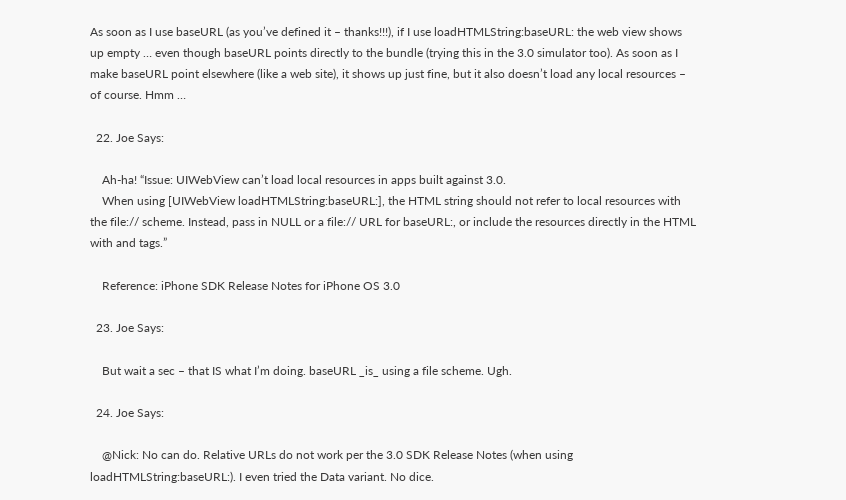As soon as I use baseURL (as you’ve defined it – thanks!!!), if I use loadHTMLString:baseURL: the web view shows up empty … even though baseURL points directly to the bundle (trying this in the 3.0 simulator too). As soon as I make baseURL point elsewhere (like a web site), it shows up just fine, but it also doesn’t load any local resources – of course. Hmm …

  22. Joe Says:

    Ah-ha! “Issue: UIWebView can’t load local resources in apps built against 3.0.
    When using [UIWebView loadHTMLString:baseURL:], the HTML string should not refer to local resources with the file:// scheme. Instead, pass in NULL or a file:// URL for baseURL:, or include the resources directly in the HTML with and tags.”

    Reference: iPhone SDK Release Notes for iPhone OS 3.0

  23. Joe Says:

    But wait a sec – that IS what I’m doing. baseURL _is_ using a file scheme. Ugh.

  24. Joe Says:

    @Nick: No can do. Relative URLs do not work per the 3.0 SDK Release Notes (when using loadHTMLString:baseURL:). I even tried the Data variant. No dice.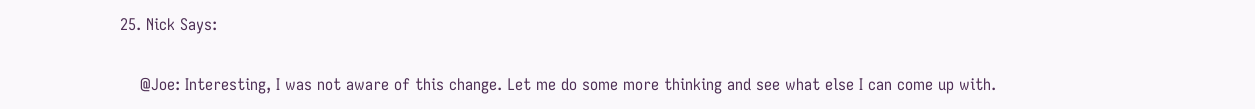25. Nick Says:

    @Joe: Interesting, I was not aware of this change. Let me do some more thinking and see what else I can come up with.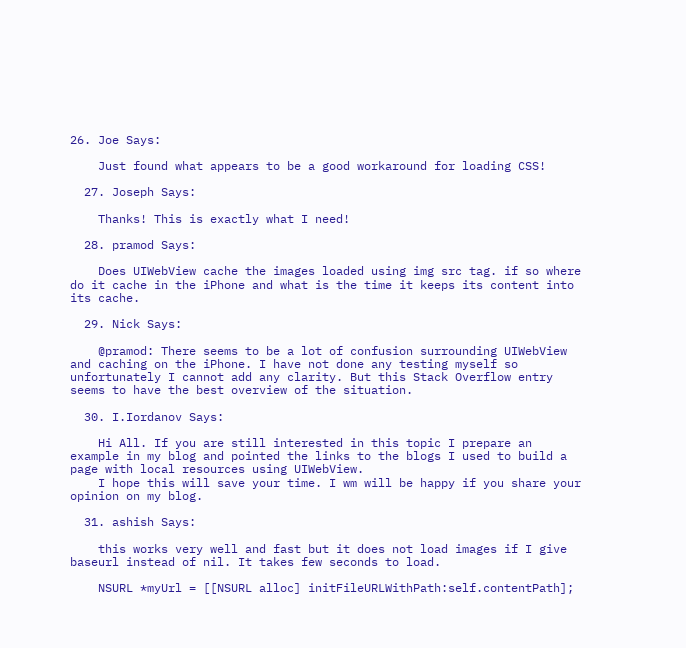26. Joe Says:

    Just found what appears to be a good workaround for loading CSS!

  27. Joseph Says:

    Thanks! This is exactly what I need!

  28. pramod Says:

    Does UIWebView cache the images loaded using img src tag. if so where do it cache in the iPhone and what is the time it keeps its content into its cache.

  29. Nick Says:

    @pramod: There seems to be a lot of confusion surrounding UIWebView and caching on the iPhone. I have not done any testing myself so unfortunately I cannot add any clarity. But this Stack Overflow entry seems to have the best overview of the situation.

  30. I.Iordanov Says:

    Hi All. If you are still interested in this topic I prepare an example in my blog and pointed the links to the blogs I used to build a page with local resources using UIWebView.
    I hope this will save your time. I wm will be happy if you share your opinion on my blog.

  31. ashish Says:

    this works very well and fast but it does not load images if I give baseurl instead of nil. It takes few seconds to load.

    NSURL *myUrl = [[NSURL alloc] initFileURLWithPath:self.contentPath];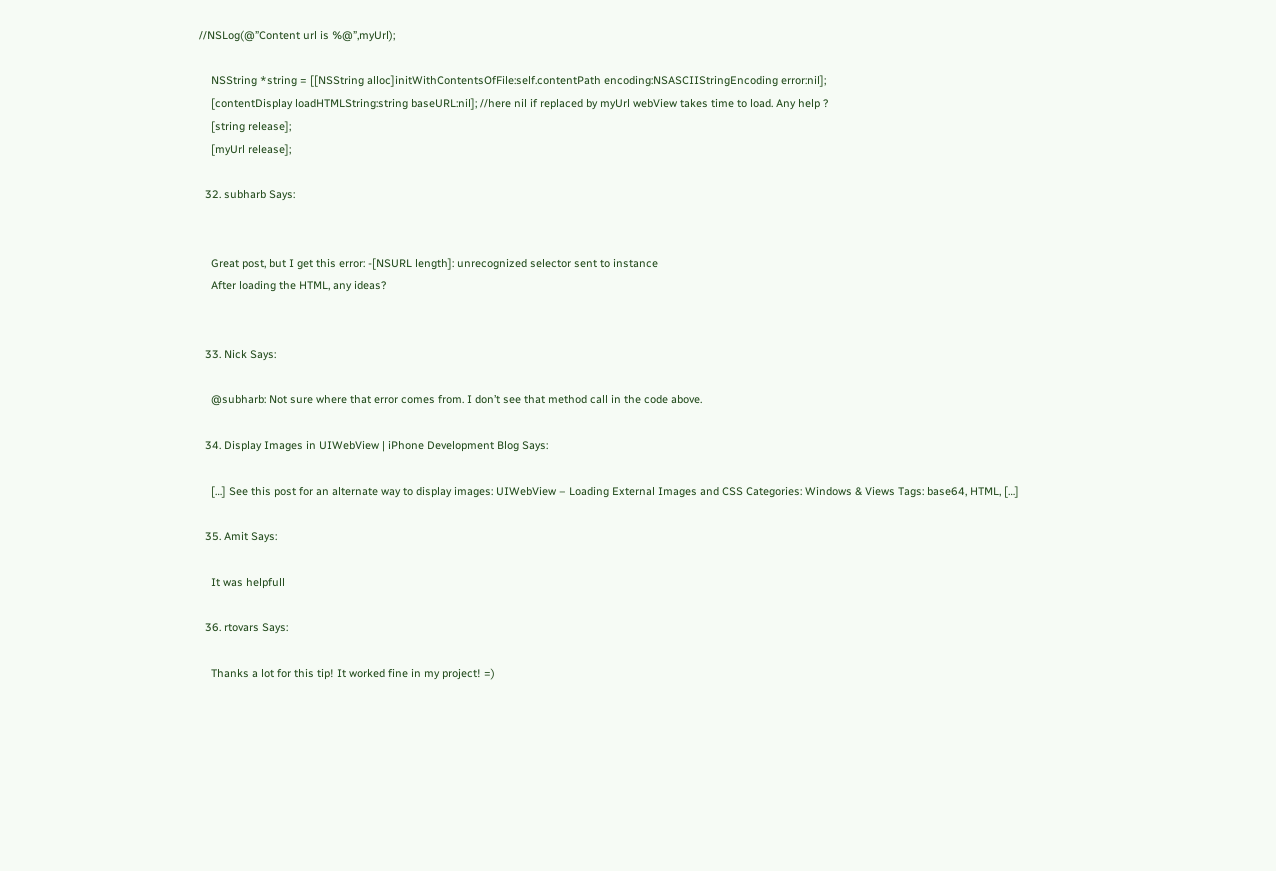//NSLog(@”Content url is %@”,myUrl);

    NSString *string = [[NSString alloc]initWithContentsOfFile:self.contentPath encoding:NSASCIIStringEncoding error:nil];
    [contentDisplay loadHTMLString:string baseURL:nil]; //here nil if replaced by myUrl webView takes time to load. Any help ?
    [string release];
    [myUrl release];

  32. subharb Says:


    Great post, but I get this error: -[NSURL length]: unrecognized selector sent to instance
    After loading the HTML, any ideas?


  33. Nick Says:

    @subharb: Not sure where that error comes from. I don’t see that method call in the code above.

  34. Display Images in UIWebView | iPhone Development Blog Says:

    […] See this post for an alternate way to display images: UIWebView – Loading External Images and CSS Categories: Windows & Views Tags: base64, HTML, […]

  35. Amit Says:

    It was helpfull

  36. rtovars Says:

    Thanks a lot for this tip! It worked fine in my project! =)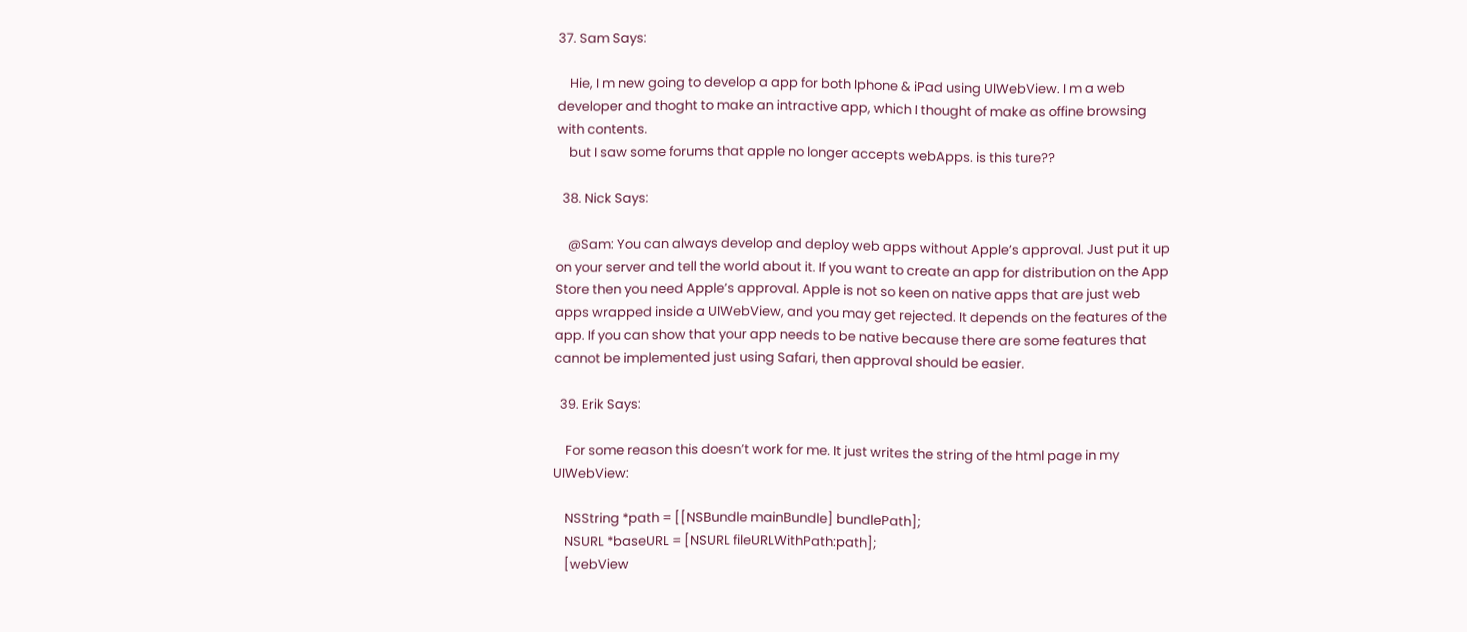37. Sam Says:

    Hie, I m new going to develop a app for both Iphone & iPad using UlWebView. I m a web developer and thoght to make an intractive app, which I thought of make as offine browsing with contents.
    but I saw some forums that apple no longer accepts webApps. is this ture??

  38. Nick Says:

    @Sam: You can always develop and deploy web apps without Apple’s approval. Just put it up on your server and tell the world about it. If you want to create an app for distribution on the App Store then you need Apple’s approval. Apple is not so keen on native apps that are just web apps wrapped inside a UIWebView, and you may get rejected. It depends on the features of the app. If you can show that your app needs to be native because there are some features that cannot be implemented just using Safari, then approval should be easier.

  39. Erik Says:

    For some reason this doesn’t work for me. It just writes the string of the html page in my UIWebView:

    NSString *path = [[NSBundle mainBundle] bundlePath];
    NSURL *baseURL = [NSURL fileURLWithPath:path];
    [webView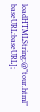loadHTMLString:@”tour.html” baseURL:baseURL];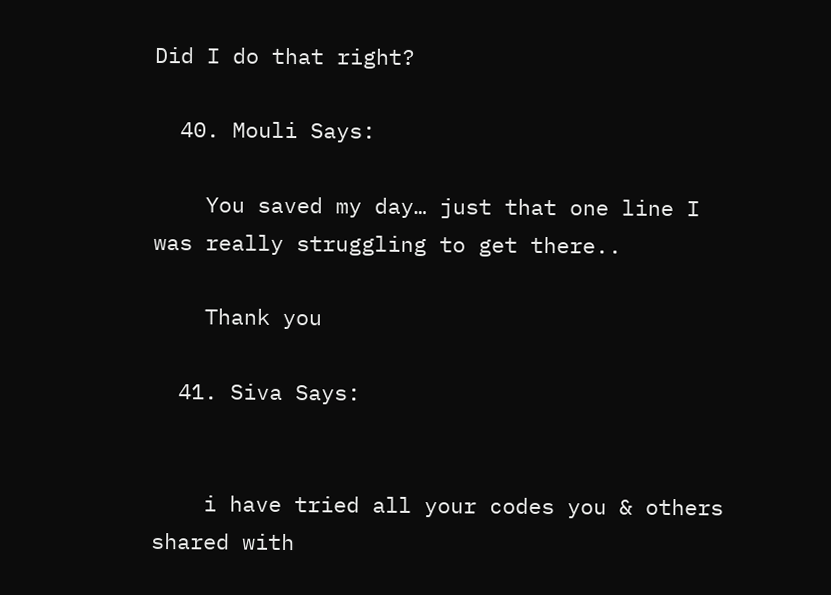Did I do that right?

  40. Mouli Says:

    You saved my day… just that one line I was really struggling to get there..

    Thank you

  41. Siva Says:


    i have tried all your codes you & others shared with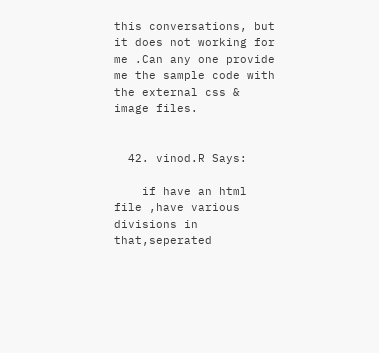this conversations, but it does not working for me .Can any one provide me the sample code with the external css & image files.


  42. vinod.R Says:

    if have an html file ,have various divisions in that,seperated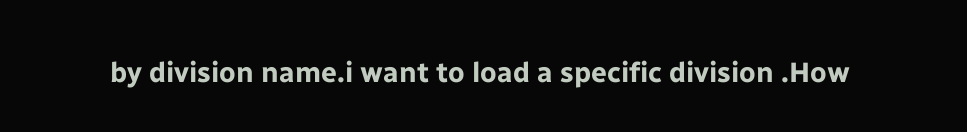by division name.i want to load a specific division .How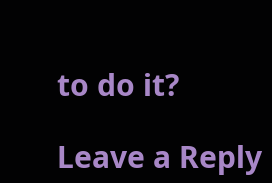to do it?

Leave a Reply